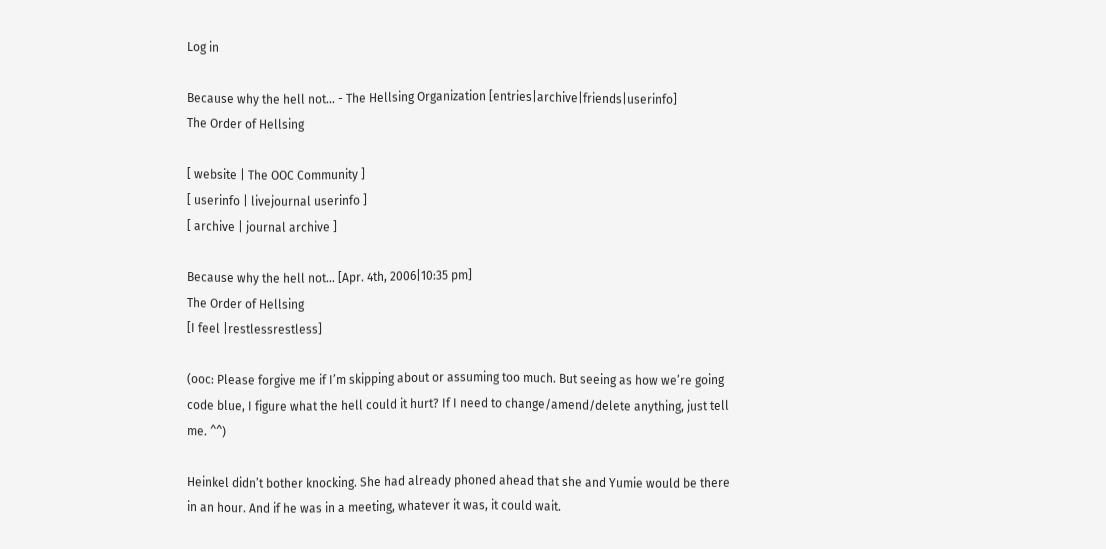Log in

Because why the hell not... - The Hellsing Organization [entries|archive|friends|userinfo]
The Order of Hellsing

[ website | The OOC Community ]
[ userinfo | livejournal userinfo ]
[ archive | journal archive ]

Because why the hell not... [Apr. 4th, 2006|10:35 pm]
The Order of Hellsing
[I feel |restlessrestless]

(ooc: Please forgive me if I’m skipping about or assuming too much. But seeing as how we’re going code blue, I figure what the hell could it hurt? If I need to change/amend/delete anything, just tell me. ^^)

Heinkel didn’t bother knocking. She had already phoned ahead that she and Yumie would be there in an hour. And if he was in a meeting, whatever it was, it could wait.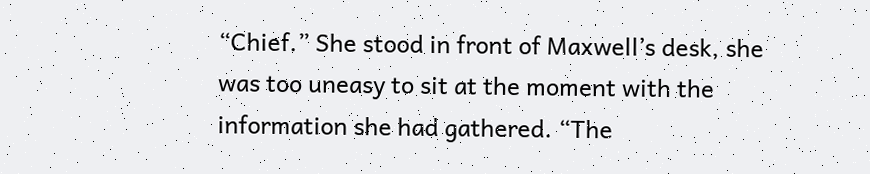“Chief.” She stood in front of Maxwell’s desk, she was too uneasy to sit at the moment with the information she had gathered. “The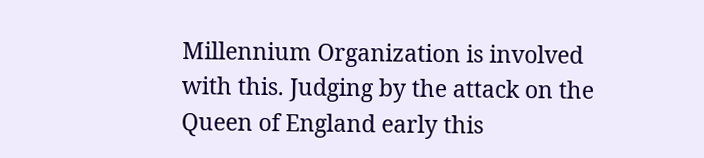Millennium Organization is involved with this. Judging by the attack on the Queen of England early this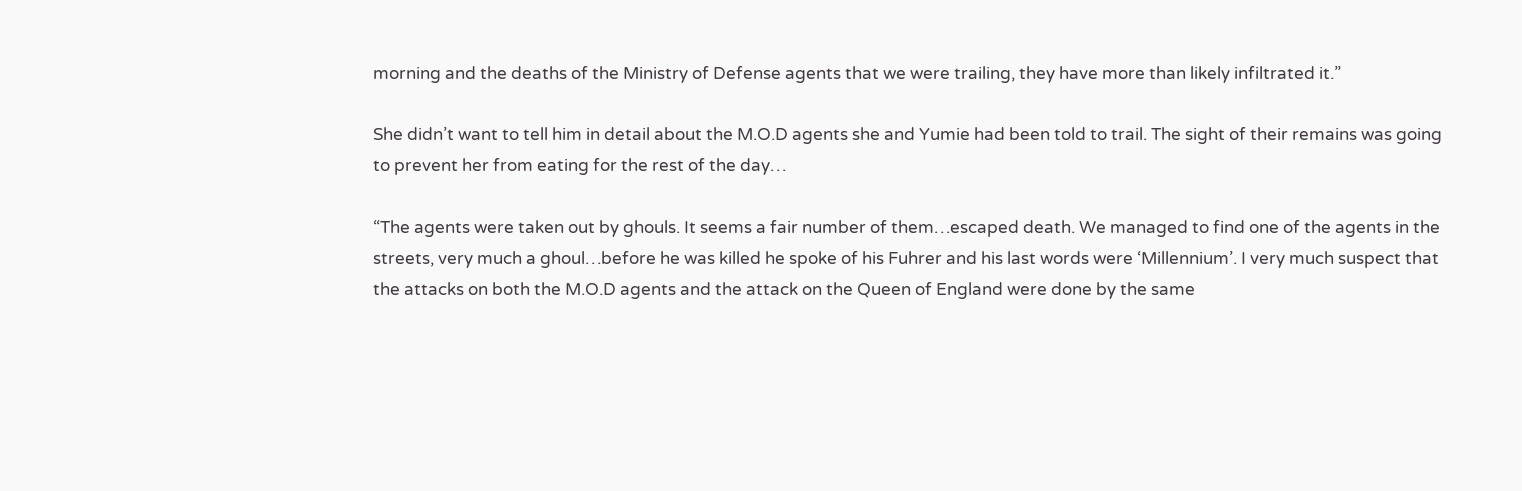morning and the deaths of the Ministry of Defense agents that we were trailing, they have more than likely infiltrated it.”

She didn’t want to tell him in detail about the M.O.D agents she and Yumie had been told to trail. The sight of their remains was going to prevent her from eating for the rest of the day…

“The agents were taken out by ghouls. It seems a fair number of them…escaped death. We managed to find one of the agents in the streets, very much a ghoul…before he was killed he spoke of his Fuhrer and his last words were ‘Millennium’. I very much suspect that the attacks on both the M.O.D agents and the attack on the Queen of England were done by the same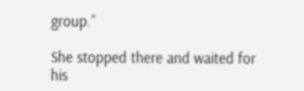group.”

She stopped there and waited for his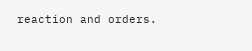reaction and orders.